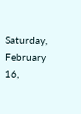Saturday, February 16,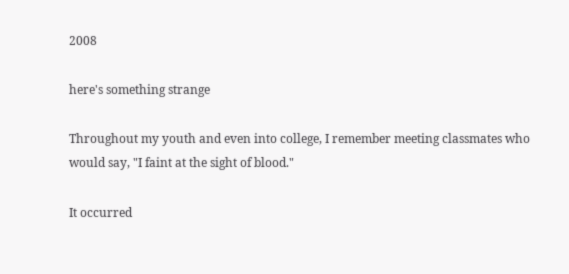2008

here's something strange

Throughout my youth and even into college, I remember meeting classmates who would say, "I faint at the sight of blood."

It occurred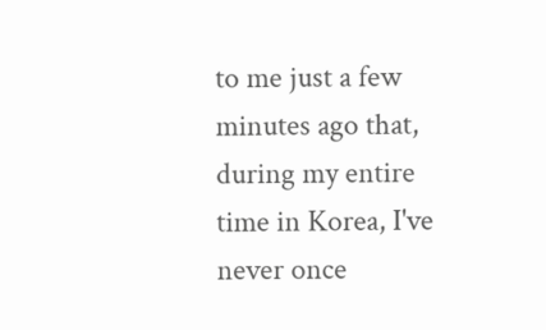to me just a few minutes ago that, during my entire time in Korea, I've never once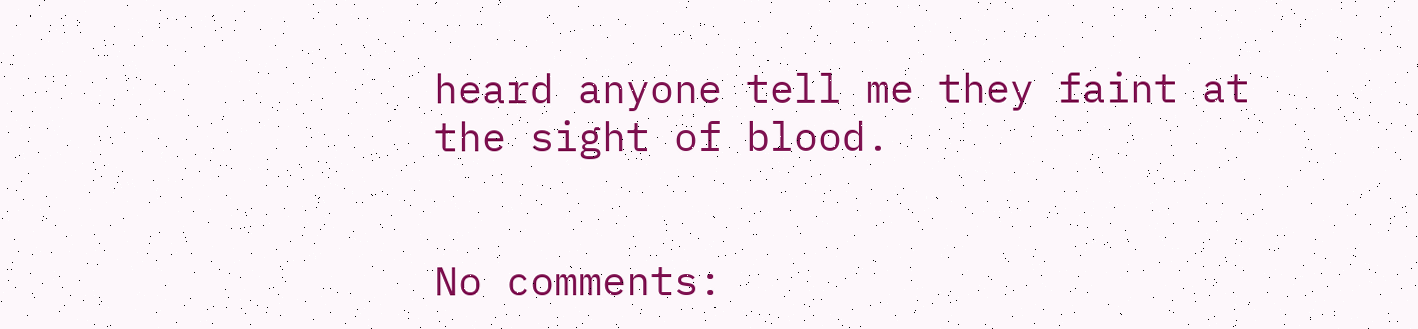heard anyone tell me they faint at the sight of blood.


No comments: